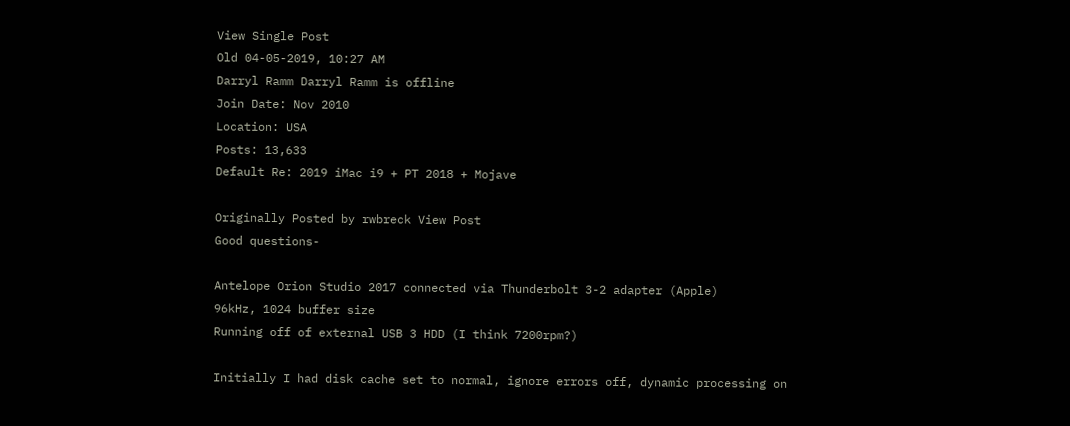View Single Post
Old 04-05-2019, 10:27 AM
Darryl Ramm Darryl Ramm is offline
Join Date: Nov 2010
Location: USA
Posts: 13,633
Default Re: 2019 iMac i9 + PT 2018 + Mojave

Originally Posted by rwbreck View Post
Good questions-

Antelope Orion Studio 2017 connected via Thunderbolt 3-2 adapter (Apple)
96kHz, 1024 buffer size
Running off of external USB 3 HDD (I think 7200rpm?)

Initially I had disk cache set to normal, ignore errors off, dynamic processing on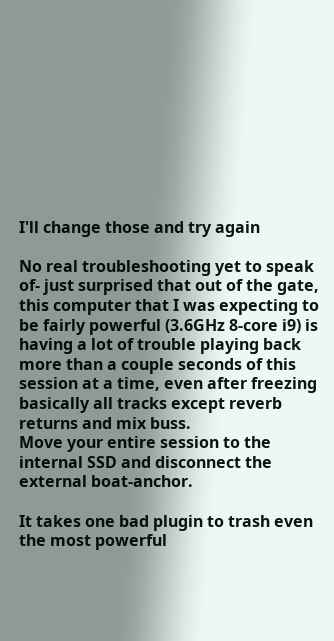I'll change those and try again

No real troubleshooting yet to speak of- just surprised that out of the gate, this computer that I was expecting to be fairly powerful (3.6GHz 8-core i9) is having a lot of trouble playing back more than a couple seconds of this session at a time, even after freezing basically all tracks except reverb returns and mix buss.
Move your entire session to the internal SSD and disconnect the external boat-anchor.

It takes one bad plugin to trash even the most powerful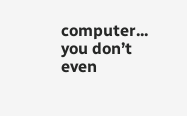computer... you don’t even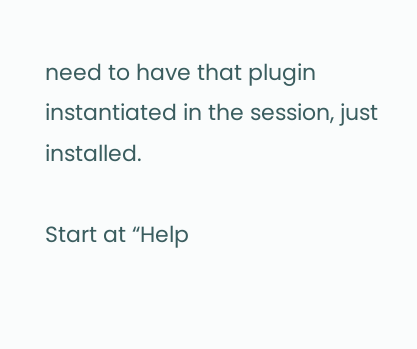need to have that plugin instantiated in the session, just installed.

Start at “Help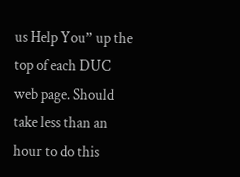us Help You” up the top of each DUC web page. Should take less than an hour to do this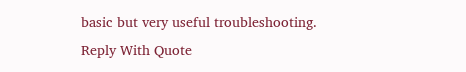basic but very useful troubleshooting.
Reply With Quote